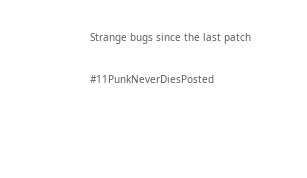Strange bugs since the last patch

#11PunkNeverDiesPosted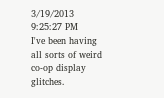3/19/2013 9:25:27 PM
I've been having all sorts of weird co-op display glitches.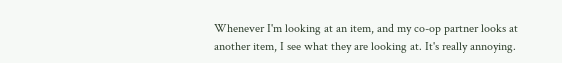Whenever I'm looking at an item, and my co-op partner looks at another item, I see what they are looking at. It's really annoying.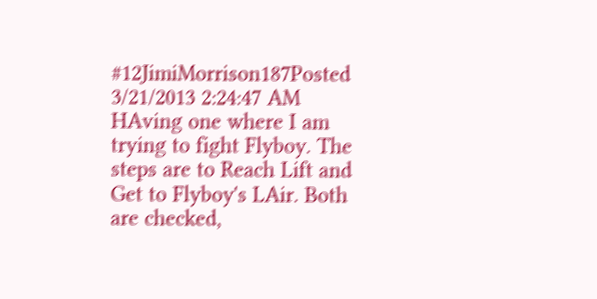#12JimiMorrison187Posted 3/21/2013 2:24:47 AM
HAving one where I am trying to fight Flyboy. The steps are to Reach Lift and Get to Flyboy's LAir. Both are checked,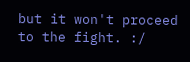but it won't proceed to the fight. :/